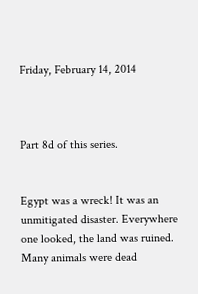Friday, February 14, 2014



Part 8d of this series.


Egypt was a wreck! It was an unmitigated disaster. Everywhere one looked, the land was ruined. Many animals were dead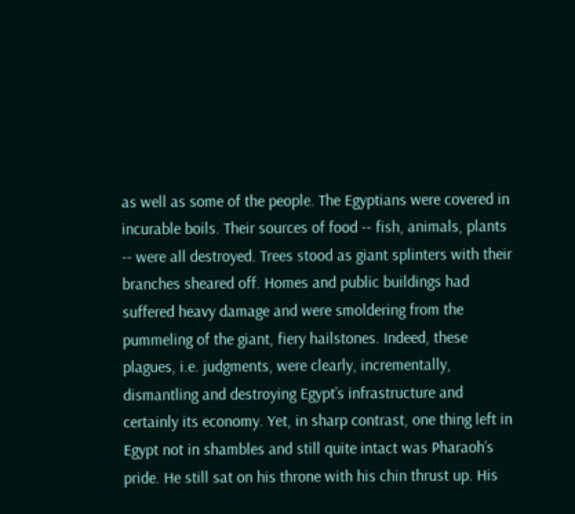as well as some of the people. The Egyptians were covered in incurable boils. Their sources of food -- fish, animals, plants -- were all destroyed. Trees stood as giant splinters with their branches sheared off. Homes and public buildings had suffered heavy damage and were smoldering from the pummeling of the giant, fiery hailstones. Indeed, these plagues, i.e. judgments, were clearly, incrementally, dismantling and destroying Egypt’s infrastructure and certainly its economy. Yet, in sharp contrast, one thing left in Egypt not in shambles and still quite intact was Pharaoh’s pride. He still sat on his throne with his chin thrust up. His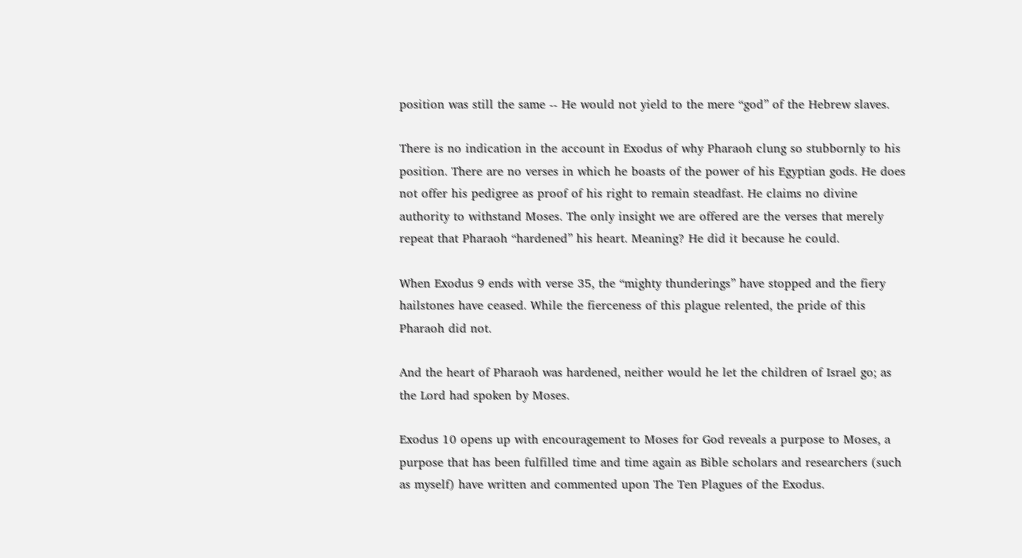position was still the same -- He would not yield to the mere “god” of the Hebrew slaves.

There is no indication in the account in Exodus of why Pharaoh clung so stubbornly to his position. There are no verses in which he boasts of the power of his Egyptian gods. He does not offer his pedigree as proof of his right to remain steadfast. He claims no divine authority to withstand Moses. The only insight we are offered are the verses that merely repeat that Pharaoh “hardened” his heart. Meaning? He did it because he could.

When Exodus 9 ends with verse 35, the “mighty thunderings” have stopped and the fiery hailstones have ceased. While the fierceness of this plague relented, the pride of this Pharaoh did not.

And the heart of Pharaoh was hardened, neither would he let the children of Israel go; as the Lord had spoken by Moses.

Exodus 10 opens up with encouragement to Moses for God reveals a purpose to Moses, a purpose that has been fulfilled time and time again as Bible scholars and researchers (such as myself) have written and commented upon The Ten Plagues of the Exodus.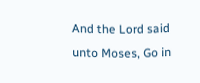And the Lord said unto Moses, Go in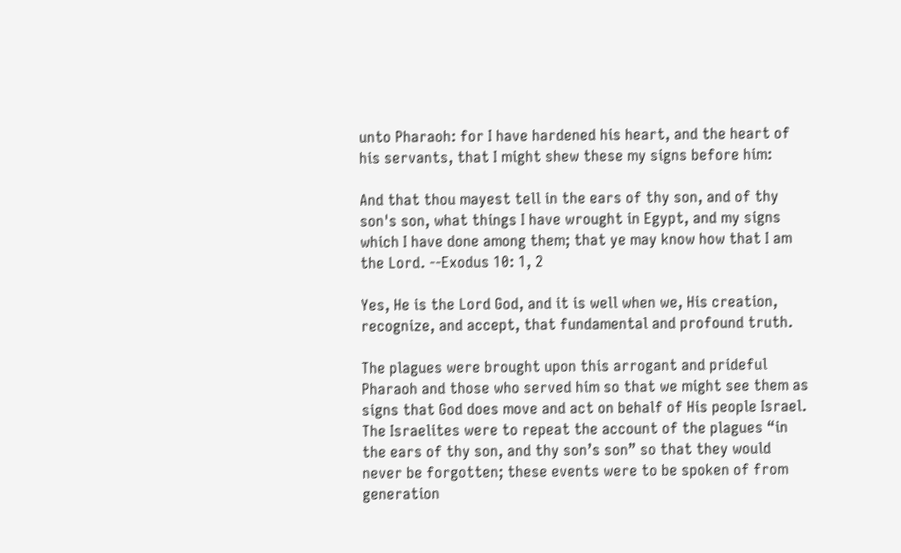unto Pharaoh: for I have hardened his heart, and the heart of his servants, that I might shew these my signs before him:

And that thou mayest tell in the ears of thy son, and of thy son's son, what things I have wrought in Egypt, and my signs which I have done among them; that ye may know how that I am the Lord. --Exodus 10: 1, 2

Yes, He is the Lord God, and it is well when we, His creation, recognize, and accept, that fundamental and profound truth.

The plagues were brought upon this arrogant and prideful Pharaoh and those who served him so that we might see them as signs that God does move and act on behalf of His people Israel. The Israelites were to repeat the account of the plagues “in the ears of thy son, and thy son’s son” so that they would never be forgotten; these events were to be spoken of from generation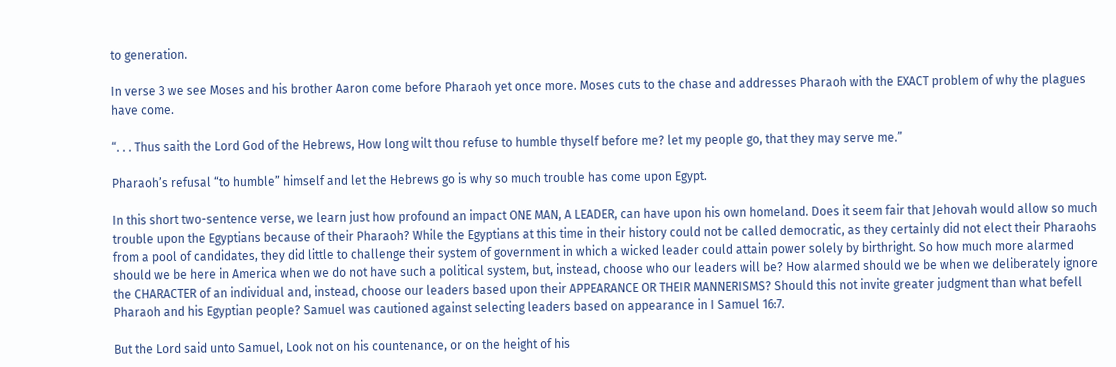to generation.

In verse 3 we see Moses and his brother Aaron come before Pharaoh yet once more. Moses cuts to the chase and addresses Pharaoh with the EXACT problem of why the plagues have come.

“. . . Thus saith the Lord God of the Hebrews, How long wilt thou refuse to humble thyself before me? let my people go, that they may serve me.”

Pharaoh’s refusal “to humble” himself and let the Hebrews go is why so much trouble has come upon Egypt.

In this short two-sentence verse, we learn just how profound an impact ONE MAN, A LEADER, can have upon his own homeland. Does it seem fair that Jehovah would allow so much trouble upon the Egyptians because of their Pharaoh? While the Egyptians at this time in their history could not be called democratic, as they certainly did not elect their Pharaohs from a pool of candidates, they did little to challenge their system of government in which a wicked leader could attain power solely by birthright. So how much more alarmed should we be here in America when we do not have such a political system, but, instead, choose who our leaders will be? How alarmed should we be when we deliberately ignore the CHARACTER of an individual and, instead, choose our leaders based upon their APPEARANCE OR THEIR MANNERISMS? Should this not invite greater judgment than what befell Pharaoh and his Egyptian people? Samuel was cautioned against selecting leaders based on appearance in I Samuel 16:7.

But the Lord said unto Samuel, Look not on his countenance, or on the height of his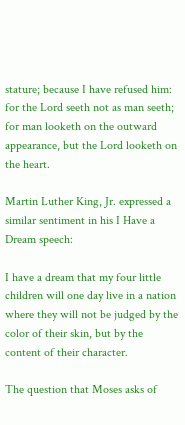stature; because I have refused him: for the Lord seeth not as man seeth; for man looketh on the outward appearance, but the Lord looketh on the heart.

Martin Luther King, Jr. expressed a similar sentiment in his I Have a Dream speech:

I have a dream that my four little children will one day live in a nation where they will not be judged by the color of their skin, but by the content of their character.

The question that Moses asks of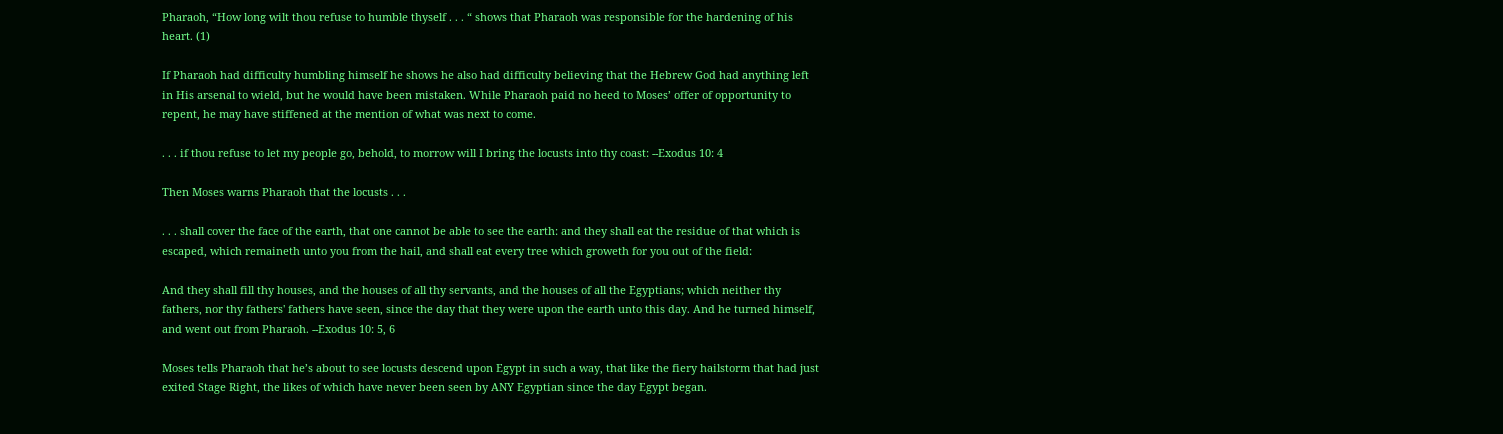Pharaoh, “How long wilt thou refuse to humble thyself . . . “ shows that Pharaoh was responsible for the hardening of his heart. (1)

If Pharaoh had difficulty humbling himself he shows he also had difficulty believing that the Hebrew God had anything left in His arsenal to wield, but he would have been mistaken. While Pharaoh paid no heed to Moses’ offer of opportunity to repent, he may have stiffened at the mention of what was next to come.

. . . if thou refuse to let my people go, behold, to morrow will I bring the locusts into thy coast: --Exodus 10: 4

Then Moses warns Pharaoh that the locusts . . .

. . . shall cover the face of the earth, that one cannot be able to see the earth: and they shall eat the residue of that which is escaped, which remaineth unto you from the hail, and shall eat every tree which groweth for you out of the field:

And they shall fill thy houses, and the houses of all thy servants, and the houses of all the Egyptians; which neither thy fathers, nor thy fathers' fathers have seen, since the day that they were upon the earth unto this day. And he turned himself, and went out from Pharaoh. --Exodus 10: 5, 6

Moses tells Pharaoh that he’s about to see locusts descend upon Egypt in such a way, that like the fiery hailstorm that had just exited Stage Right, the likes of which have never been seen by ANY Egyptian since the day Egypt began.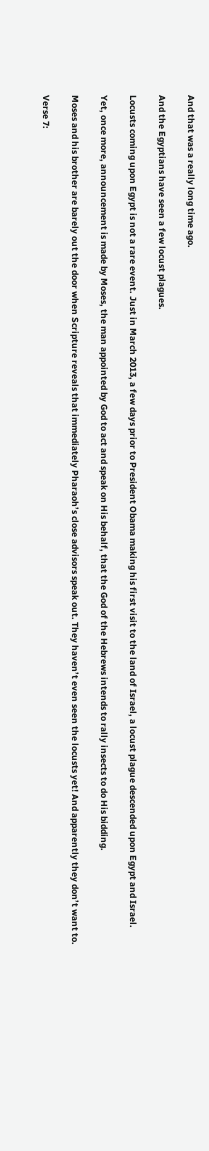And that was a really long time ago.

And the Egyptians have seen a few locust plagues.

Locusts coming upon Egypt is not a rare event. Just in March 2013, a few days prior to President Obama making his first visit to the land of Israel, a locust plague descended upon Egypt and Israel.

Yet, once more, announcement is made by Moses, the man appointed by God to act and speak on His behalf, that the God of the Hebrews intends to rally insects to do His bidding.

Moses and his brother are barely out the door when Scripture reveals that immediately Pharaoh’s close advisors speak out. They haven’t even seen the locusts yet! And apparently they don’t want to.

Verse 7: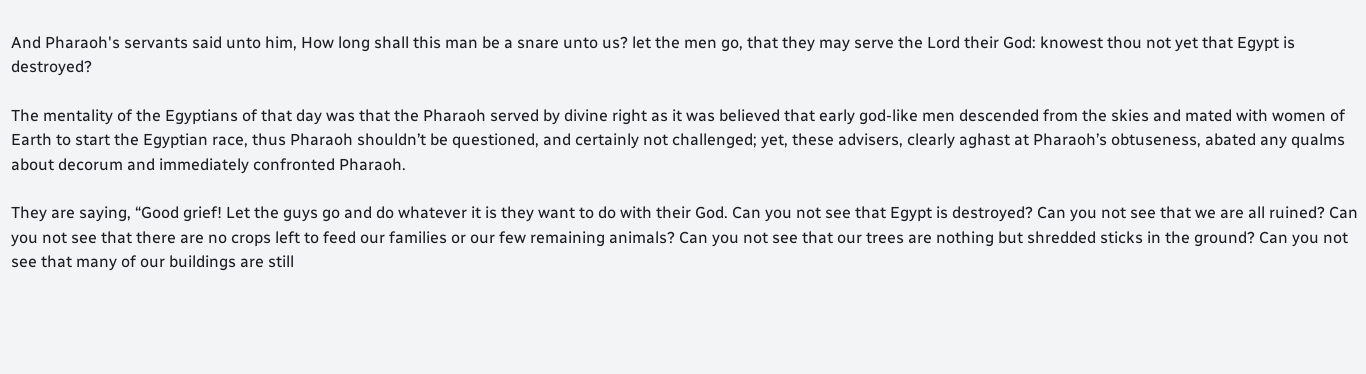And Pharaoh's servants said unto him, How long shall this man be a snare unto us? let the men go, that they may serve the Lord their God: knowest thou not yet that Egypt is destroyed?

The mentality of the Egyptians of that day was that the Pharaoh served by divine right as it was believed that early god-like men descended from the skies and mated with women of Earth to start the Egyptian race, thus Pharaoh shouldn’t be questioned, and certainly not challenged; yet, these advisers, clearly aghast at Pharaoh’s obtuseness, abated any qualms about decorum and immediately confronted Pharaoh.

They are saying, “Good grief! Let the guys go and do whatever it is they want to do with their God. Can you not see that Egypt is destroyed? Can you not see that we are all ruined? Can you not see that there are no crops left to feed our families or our few remaining animals? Can you not see that our trees are nothing but shredded sticks in the ground? Can you not see that many of our buildings are still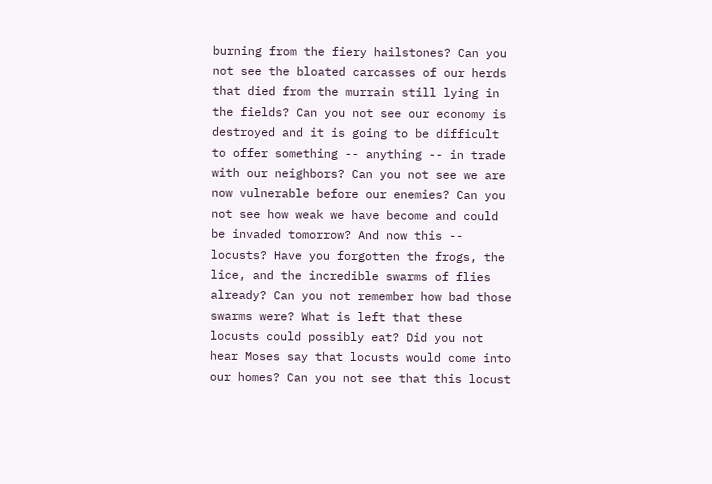burning from the fiery hailstones? Can you not see the bloated carcasses of our herds that died from the murrain still lying in the fields? Can you not see our economy is destroyed and it is going to be difficult to offer something -- anything -- in trade with our neighbors? Can you not see we are now vulnerable before our enemies? Can you not see how weak we have become and could be invaded tomorrow? And now this -- locusts? Have you forgotten the frogs, the lice, and the incredible swarms of flies already? Can you not remember how bad those swarms were? What is left that these locusts could possibly eat? Did you not hear Moses say that locusts would come into our homes? Can you not see that this locust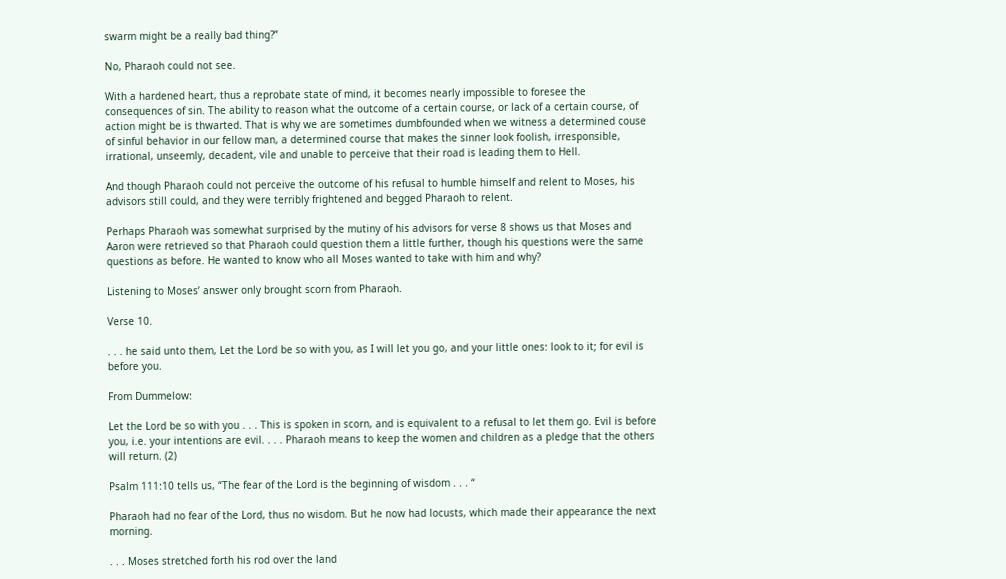swarm might be a really bad thing?”

No, Pharaoh could not see.

With a hardened heart, thus a reprobate state of mind, it becomes nearly impossible to foresee the consequences of sin. The ability to reason what the outcome of a certain course, or lack of a certain course, of action might be is thwarted. That is why we are sometimes dumbfounded when we witness a determined couse of sinful behavior in our fellow man, a determined course that makes the sinner look foolish, irresponsible, irrational, unseemly, decadent, vile and unable to perceive that their road is leading them to Hell.

And though Pharaoh could not perceive the outcome of his refusal to humble himself and relent to Moses, his advisors still could, and they were terribly frightened and begged Pharaoh to relent.

Perhaps Pharaoh was somewhat surprised by the mutiny of his advisors for verse 8 shows us that Moses and Aaron were retrieved so that Pharaoh could question them a little further, though his questions were the same questions as before. He wanted to know who all Moses wanted to take with him and why?

Listening to Moses’ answer only brought scorn from Pharaoh.

Verse 10.

. . . he said unto them, Let the Lord be so with you, as I will let you go, and your little ones: look to it; for evil is before you.

From Dummelow:

Let the Lord be so with you . . . This is spoken in scorn, and is equivalent to a refusal to let them go. Evil is before you, i.e. your intentions are evil. . . . Pharaoh means to keep the women and children as a pledge that the others will return. (2)

Psalm 111:10 tells us, “The fear of the Lord is the beginning of wisdom . . . “

Pharaoh had no fear of the Lord, thus no wisdom. But he now had locusts, which made their appearance the next morning.

. . . Moses stretched forth his rod over the land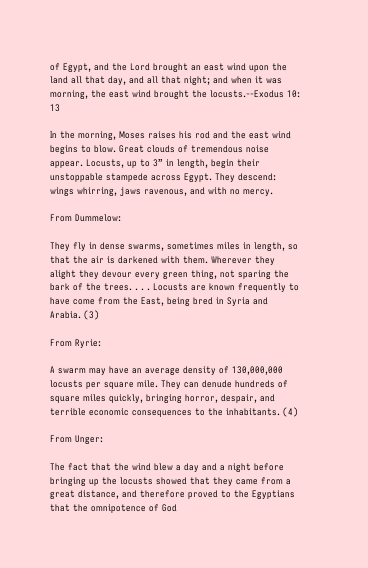of Egypt, and the Lord brought an east wind upon the land all that day, and all that night; and when it was morning, the east wind brought the locusts.--Exodus 10: 13

In the morning, Moses raises his rod and the east wind begins to blow. Great clouds of tremendous noise appear. Locusts, up to 3” in length, begin their unstoppable stampede across Egypt. They descend: wings whirring, jaws ravenous, and with no mercy.

From Dummelow:

They fly in dense swarms, sometimes miles in length, so that the air is darkened with them. Wherever they alight they devour every green thing, not sparing the bark of the trees. . . . Locusts are known frequently to have come from the East, being bred in Syria and Arabia. (3)

From Ryrie:

A swarm may have an average density of 130,000,000 locusts per square mile. They can denude hundreds of square miles quickly, bringing horror, despair, and terrible economic consequences to the inhabitants. (4)

From Unger:

The fact that the wind blew a day and a night before bringing up the locusts showed that they came from a great distance, and therefore proved to the Egyptians that the omnipotence of God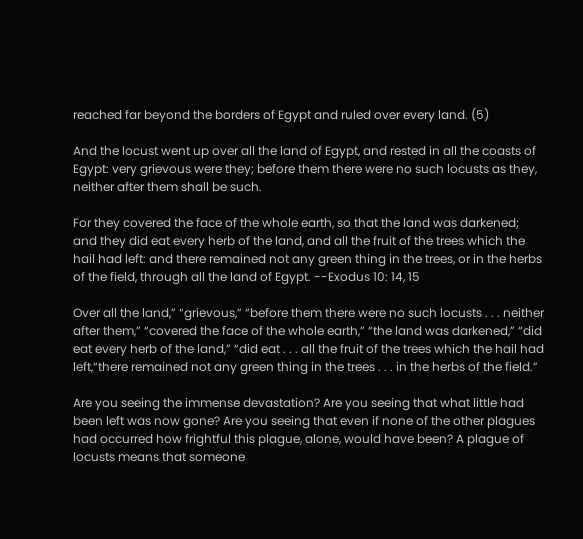reached far beyond the borders of Egypt and ruled over every land. (5)

And the locust went up over all the land of Egypt, and rested in all the coasts of Egypt: very grievous were they; before them there were no such locusts as they, neither after them shall be such.

For they covered the face of the whole earth, so that the land was darkened; and they did eat every herb of the land, and all the fruit of the trees which the hail had left: and there remained not any green thing in the trees, or in the herbs of the field, through all the land of Egypt. --Exodus 10: 14, 15

Over all the land,” “grievous,” “before them there were no such locusts . . . neither after them,” “covered the face of the whole earth,” “the land was darkened,” “did eat every herb of the land,” “did eat . . . all the fruit of the trees which the hail had left,“there remained not any green thing in the trees . . . in the herbs of the field.”

Are you seeing the immense devastation? Are you seeing that what little had been left was now gone? Are you seeing that even if none of the other plagues had occurred how frightful this plague, alone, would have been? A plague of locusts means that someone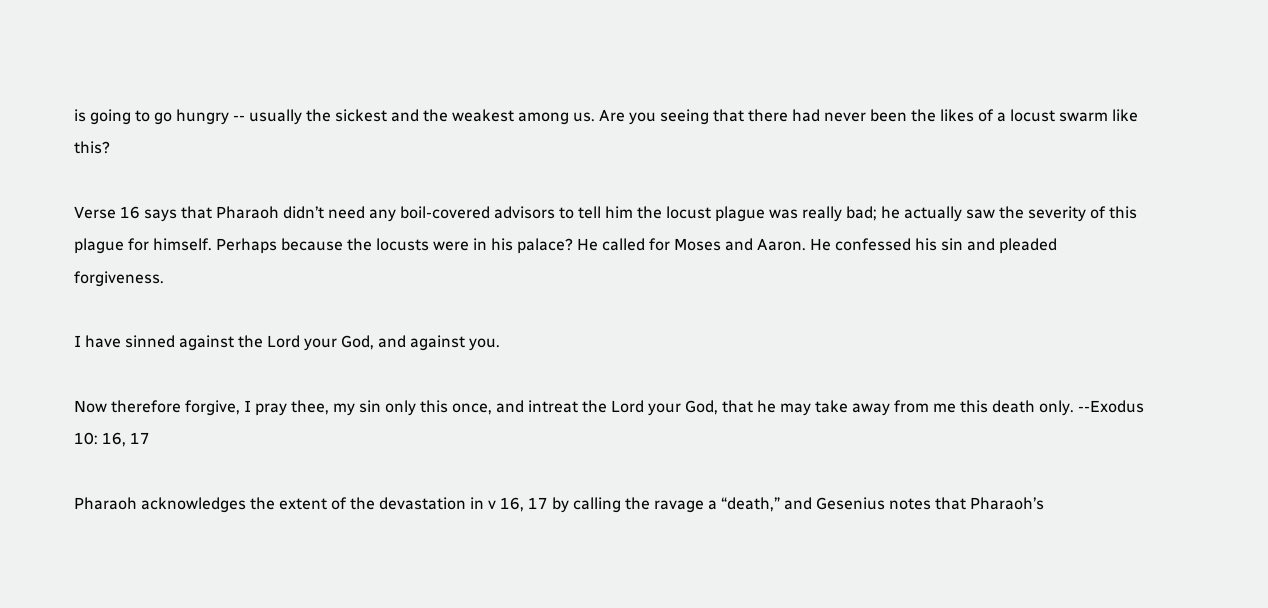is going to go hungry -- usually the sickest and the weakest among us. Are you seeing that there had never been the likes of a locust swarm like this?

Verse 16 says that Pharaoh didn’t need any boil-covered advisors to tell him the locust plague was really bad; he actually saw the severity of this plague for himself. Perhaps because the locusts were in his palace? He called for Moses and Aaron. He confessed his sin and pleaded forgiveness.

I have sinned against the Lord your God, and against you.

Now therefore forgive, I pray thee, my sin only this once, and intreat the Lord your God, that he may take away from me this death only. --Exodus 10: 16, 17

Pharaoh acknowledges the extent of the devastation in v 16, 17 by calling the ravage a “death,” and Gesenius notes that Pharaoh’s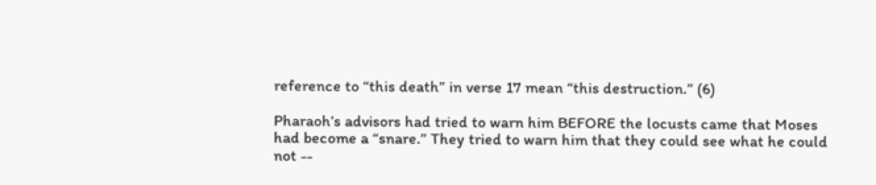reference to “this death” in verse 17 mean “this destruction.” (6)

Pharaoh’s advisors had tried to warn him BEFORE the locusts came that Moses had become a “snare.” They tried to warn him that they could see what he could not --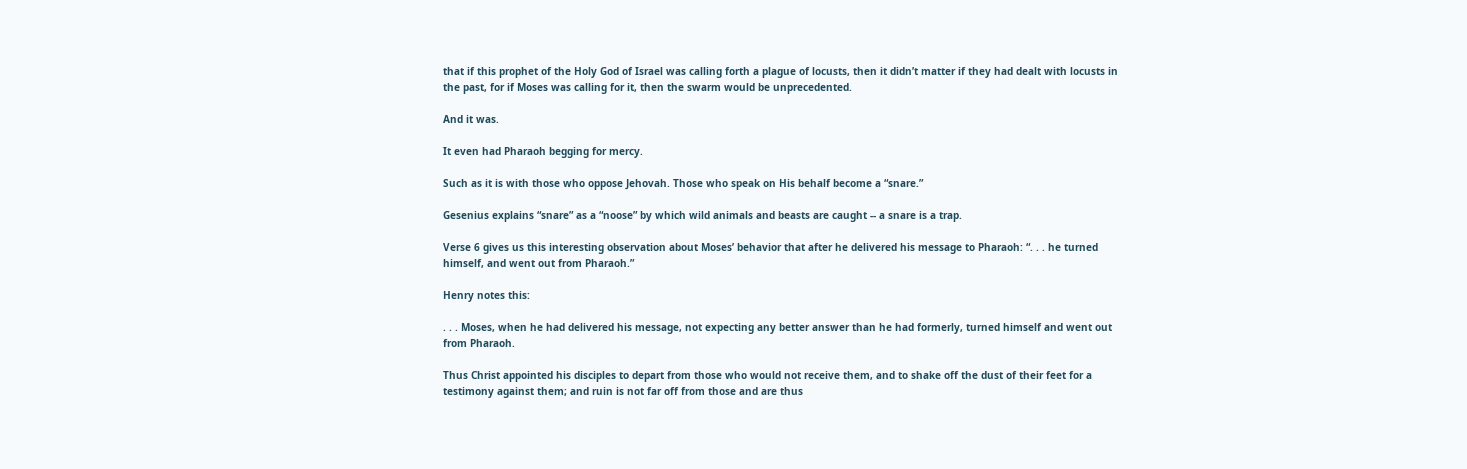that if this prophet of the Holy God of Israel was calling forth a plague of locusts, then it didn’t matter if they had dealt with locusts in the past, for if Moses was calling for it, then the swarm would be unprecedented.

And it was.

It even had Pharaoh begging for mercy.

Such as it is with those who oppose Jehovah. Those who speak on His behalf become a “snare.”

Gesenius explains “snare” as a “noose” by which wild animals and beasts are caught -- a snare is a trap.

Verse 6 gives us this interesting observation about Moses’ behavior that after he delivered his message to Pharaoh: “. . . he turned himself, and went out from Pharaoh.”

Henry notes this:

. . . Moses, when he had delivered his message, not expecting any better answer than he had formerly, turned himself and went out from Pharaoh.

Thus Christ appointed his disciples to depart from those who would not receive them, and to shake off the dust of their feet for a testimony against them; and ruin is not far off from those and are thus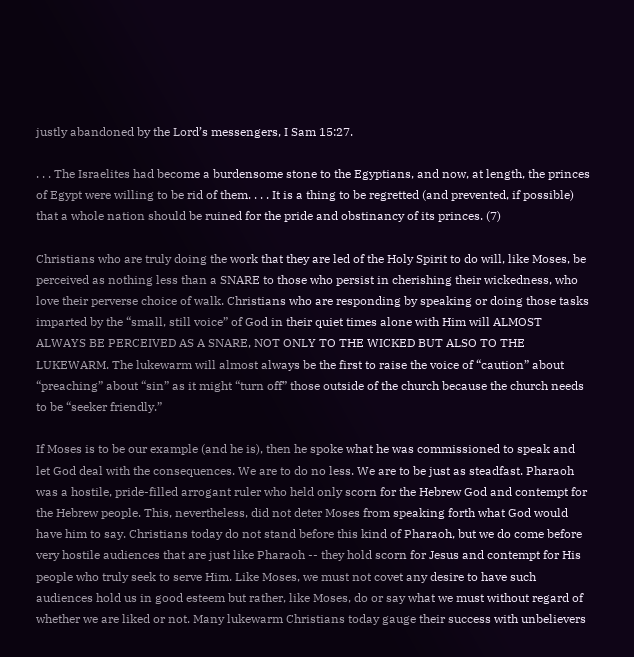justly abandoned by the Lord’s messengers, I Sam 15:27.

. . . The Israelites had become a burdensome stone to the Egyptians, and now, at length, the princes of Egypt were willing to be rid of them. . . . It is a thing to be regretted (and prevented, if possible) that a whole nation should be ruined for the pride and obstinancy of its princes. (7)

Christians who are truly doing the work that they are led of the Holy Spirit to do will, like Moses, be perceived as nothing less than a SNARE to those who persist in cherishing their wickedness, who love their perverse choice of walk. Christians who are responding by speaking or doing those tasks imparted by the “small, still voice” of God in their quiet times alone with Him will ALMOST ALWAYS BE PERCEIVED AS A SNARE, NOT ONLY TO THE WICKED BUT ALSO TO THE LUKEWARM. The lukewarm will almost always be the first to raise the voice of “caution” about “preaching” about “sin” as it might “turn off” those outside of the church because the church needs to be “seeker friendly.”

If Moses is to be our example (and he is), then he spoke what he was commissioned to speak and let God deal with the consequences. We are to do no less. We are to be just as steadfast. Pharaoh was a hostile, pride-filled arrogant ruler who held only scorn for the Hebrew God and contempt for the Hebrew people. This, nevertheless, did not deter Moses from speaking forth what God would have him to say. Christians today do not stand before this kind of Pharaoh, but we do come before very hostile audiences that are just like Pharaoh -- they hold scorn for Jesus and contempt for His people who truly seek to serve Him. Like Moses, we must not covet any desire to have such audiences hold us in good esteem but rather, like Moses, do or say what we must without regard of whether we are liked or not. Many lukewarm Christians today gauge their success with unbelievers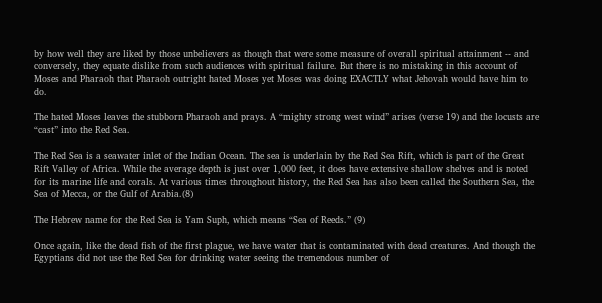by how well they are liked by those unbelievers as though that were some measure of overall spiritual attainment -- and conversely, they equate dislike from such audiences with spiritual failure. But there is no mistaking in this account of Moses and Pharaoh that Pharaoh outright hated Moses yet Moses was doing EXACTLY what Jehovah would have him to do.

The hated Moses leaves the stubborn Pharaoh and prays. A “mighty strong west wind” arises (verse 19) and the locusts are “cast” into the Red Sea.

The Red Sea is a seawater inlet of the Indian Ocean. The sea is underlain by the Red Sea Rift, which is part of the Great Rift Valley of Africa. While the average depth is just over 1,000 feet, it does have extensive shallow shelves and is noted for its marine life and corals. At various times throughout history, the Red Sea has also been called the Southern Sea, the Sea of Mecca, or the Gulf of Arabia.(8)

The Hebrew name for the Red Sea is Yam Suph, which means “Sea of Reeds.” (9)

Once again, like the dead fish of the first plague, we have water that is contaminated with dead creatures. And though the Egyptians did not use the Red Sea for drinking water seeing the tremendous number of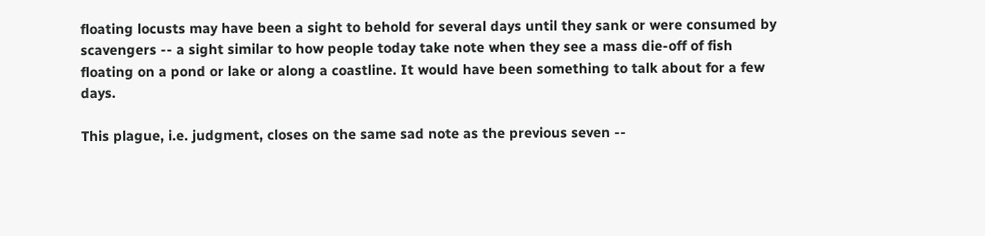floating locusts may have been a sight to behold for several days until they sank or were consumed by scavengers -- a sight similar to how people today take note when they see a mass die-off of fish floating on a pond or lake or along a coastline. It would have been something to talk about for a few days.

This plague, i.e. judgment, closes on the same sad note as the previous seven --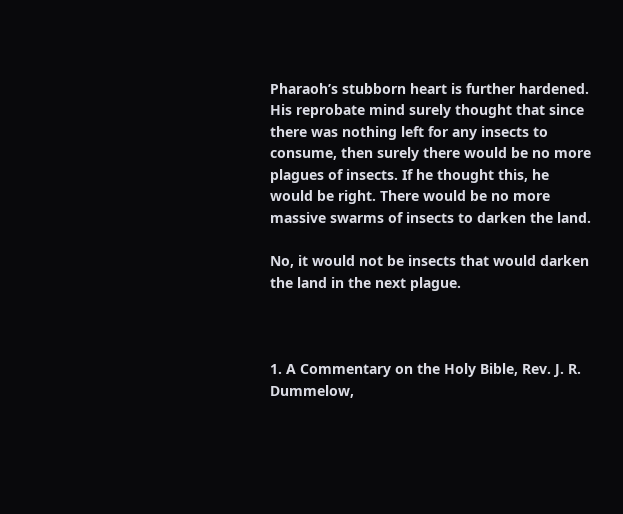Pharaoh’s stubborn heart is further hardened. His reprobate mind surely thought that since there was nothing left for any insects to consume, then surely there would be no more plagues of insects. If he thought this, he would be right. There would be no more massive swarms of insects to darken the land.

No, it would not be insects that would darken the land in the next plague.



1. A Commentary on the Holy Bible, Rev. J. R. Dummelow,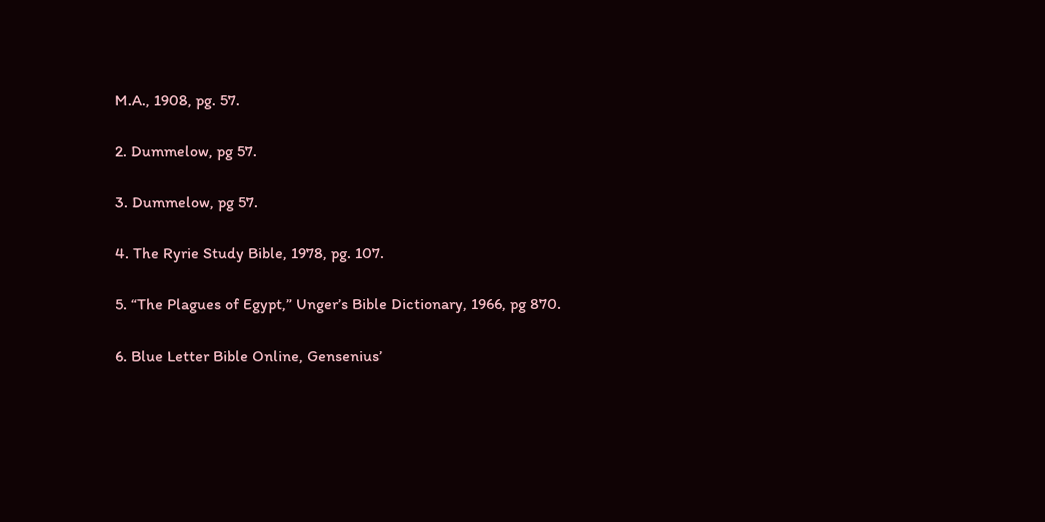M.A., 1908, pg. 57.

2. Dummelow, pg 57.

3. Dummelow, pg 57.

4. The Ryrie Study Bible, 1978, pg. 107.

5. “The Plagues of Egypt,” Unger’s Bible Dictionary, 1966, pg 870.

6. Blue Letter Bible Online, Gensenius’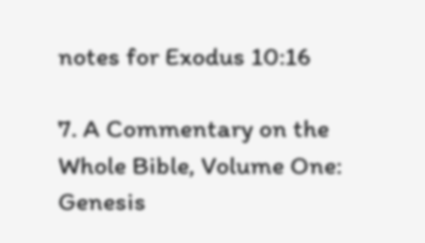notes for Exodus 10:16

7. A Commentary on the Whole Bible, Volume One: Genesis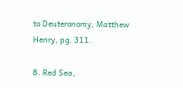to Deuteronomy, Matthew Henry, pg. 311.

8. Red Sea,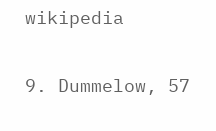wikipedia

9. Dummelow, 57